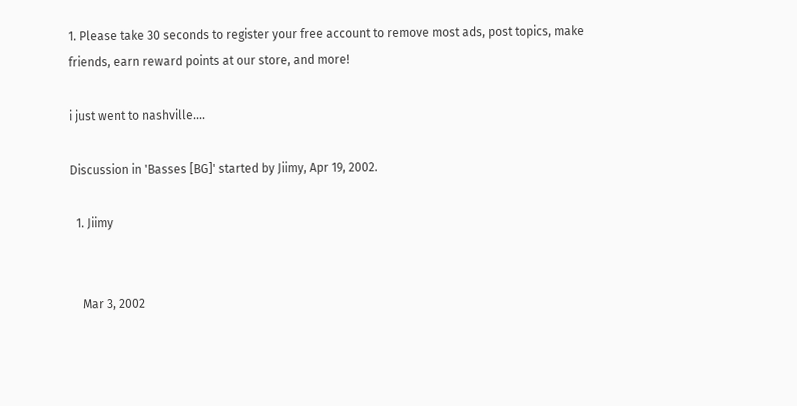1. Please take 30 seconds to register your free account to remove most ads, post topics, make friends, earn reward points at our store, and more!

i just went to nashville....

Discussion in 'Basses [BG]' started by Jiimy, Apr 19, 2002.

  1. Jiimy


    Mar 3, 2002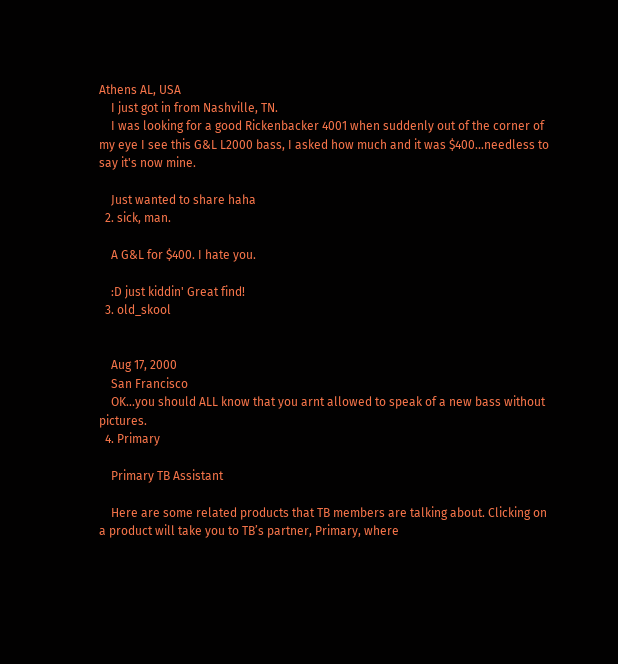Athens AL, USA
    I just got in from Nashville, TN.
    I was looking for a good Rickenbacker 4001 when suddenly out of the corner of my eye I see this G&L L2000 bass, I asked how much and it was $400...needless to say it's now mine.

    Just wanted to share haha
  2. sick, man.

    A G&L for $400. I hate you.

    :D just kiddin' Great find!
  3. old_skool


    Aug 17, 2000
    San Francisco
    OK...you should ALL know that you arnt allowed to speak of a new bass without pictures.
  4. Primary

    Primary TB Assistant

    Here are some related products that TB members are talking about. Clicking on a product will take you to TB’s partner, Primary, where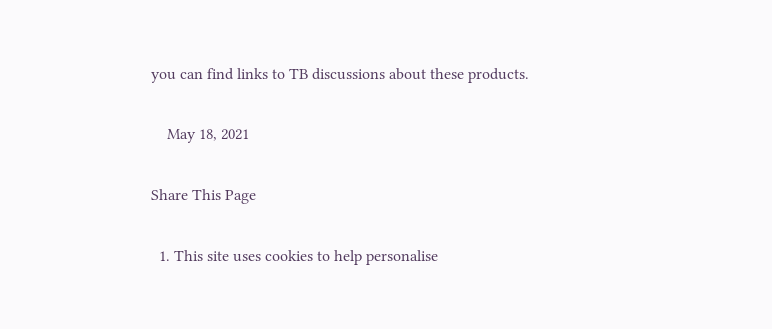you can find links to TB discussions about these products.

    May 18, 2021

Share This Page

  1. This site uses cookies to help personalise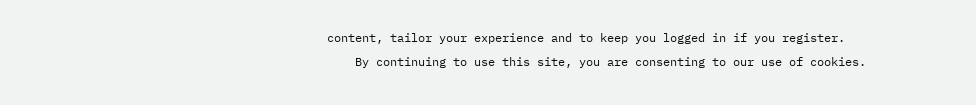content, tailor your experience and to keep you logged in if you register.
    By continuing to use this site, you are consenting to our use of cookies.